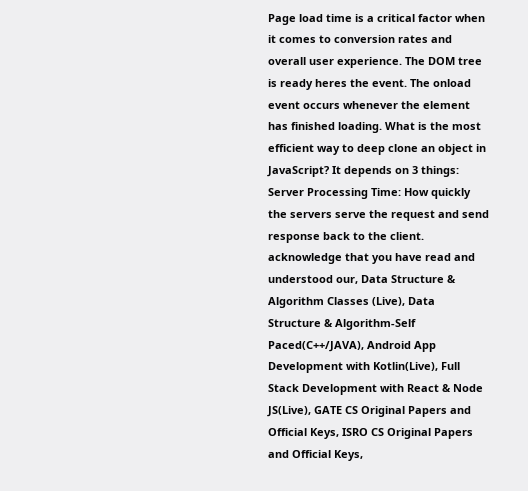Page load time is a critical factor when it comes to conversion rates and overall user experience. The DOM tree is ready heres the event. The onload event occurs whenever the element has finished loading. What is the most efficient way to deep clone an object in JavaScript? It depends on 3 things: Server Processing Time: How quickly the servers serve the request and send response back to the client. acknowledge that you have read and understood our, Data Structure & Algorithm Classes (Live), Data Structure & Algorithm-Self Paced(C++/JAVA), Android App Development with Kotlin(Live), Full Stack Development with React & Node JS(Live), GATE CS Original Papers and Official Keys, ISRO CS Original Papers and Official Keys,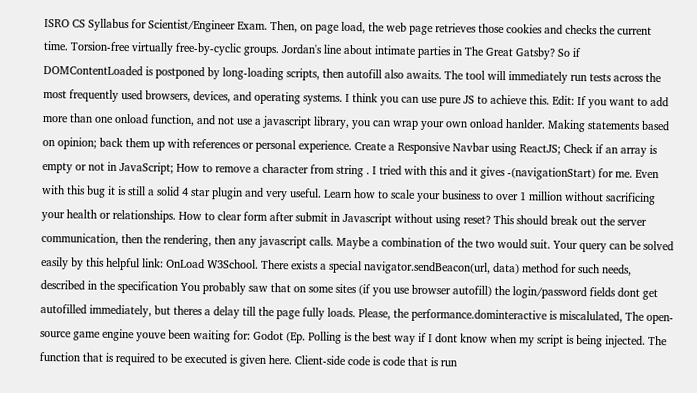ISRO CS Syllabus for Scientist/Engineer Exam. Then, on page load, the web page retrieves those cookies and checks the current time. Torsion-free virtually free-by-cyclic groups. Jordan's line about intimate parties in The Great Gatsby? So if DOMContentLoaded is postponed by long-loading scripts, then autofill also awaits. The tool will immediately run tests across the most frequently used browsers, devices, and operating systems. I think you can use pure JS to achieve this. Edit: If you want to add more than one onload function, and not use a javascript library, you can wrap your own onload hanlder. Making statements based on opinion; back them up with references or personal experience. Create a Responsive Navbar using ReactJS; Check if an array is empty or not in JavaScript; How to remove a character from string . I tried with this and it gives -(navigationStart) for me. Even with this bug it is still a solid 4 star plugin and very useful. Learn how to scale your business to over 1 million without sacrificing your health or relationships. How to clear form after submit in Javascript without using reset? This should break out the server communication, then the rendering, then any javascript calls. Maybe a combination of the two would suit. Your query can be solved easily by this helpful link: OnLoad W3School. There exists a special navigator.sendBeacon(url, data) method for such needs, described in the specification You probably saw that on some sites (if you use browser autofill) the login/password fields dont get autofilled immediately, but theres a delay till the page fully loads. Please, the performance.dominteractive is miscalulated, The open-source game engine youve been waiting for: Godot (Ep. Polling is the best way if I dont know when my script is being injected. The function that is required to be executed is given here. Client-side code is code that is run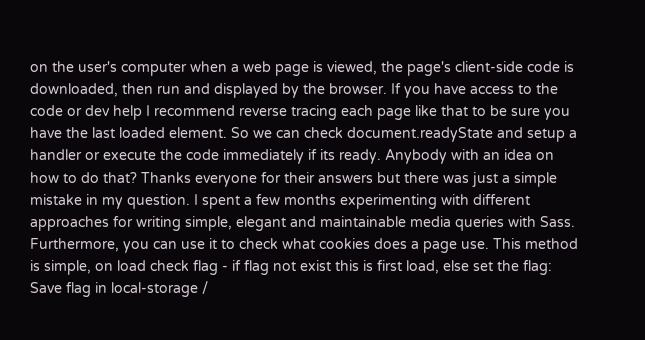on the user's computer when a web page is viewed, the page's client-side code is downloaded, then run and displayed by the browser. If you have access to the code or dev help I recommend reverse tracing each page like that to be sure you have the last loaded element. So we can check document.readyState and setup a handler or execute the code immediately if its ready. Anybody with an idea on how to do that? Thanks everyone for their answers but there was just a simple mistake in my question. I spent a few months experimenting with different approaches for writing simple, elegant and maintainable media queries with Sass. Furthermore, you can use it to check what cookies does a page use. This method is simple, on load check flag - if flag not exist this is first load, else set the flag: Save flag in local-storage /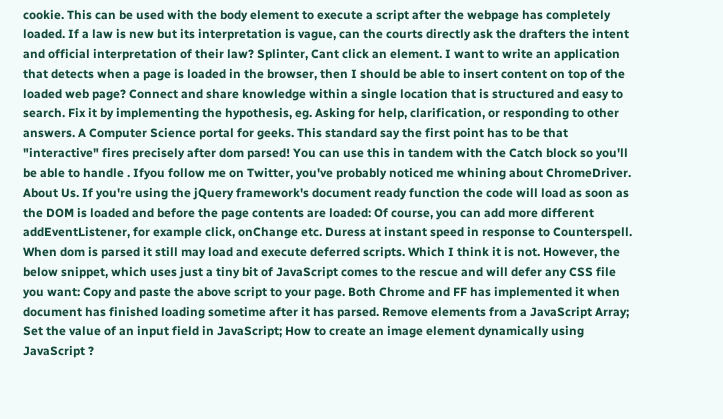cookie. This can be used with the body element to execute a script after the webpage has completely loaded. If a law is new but its interpretation is vague, can the courts directly ask the drafters the intent and official interpretation of their law? Splinter, Cant click an element. I want to write an application that detects when a page is loaded in the browser, then I should be able to insert content on top of the loaded web page? Connect and share knowledge within a single location that is structured and easy to search. Fix it by implementing the hypothesis, eg. Asking for help, clarification, or responding to other answers. A Computer Science portal for geeks. This standard say the first point has to be that "interactive" fires precisely after dom parsed! You can use this in tandem with the Catch block so you'll be able to handle . Ifyou follow me on Twitter, you've probably noticed me whining about ChromeDriver. About Us. If you're using the jQuery framework's document ready function the code will load as soon as the DOM is loaded and before the page contents are loaded: Of course, you can add more different addEventListener, for example click, onChange etc. Duress at instant speed in response to Counterspell. When dom is parsed it still may load and execute deferred scripts. Which I think it is not. However, the below snippet, which uses just a tiny bit of JavaScript comes to the rescue and will defer any CSS file you want: Copy and paste the above script to your page. Both Chrome and FF has implemented it when document has finished loading sometime after it has parsed. Remove elements from a JavaScript Array; Set the value of an input field in JavaScript; How to create an image element dynamically using JavaScript ?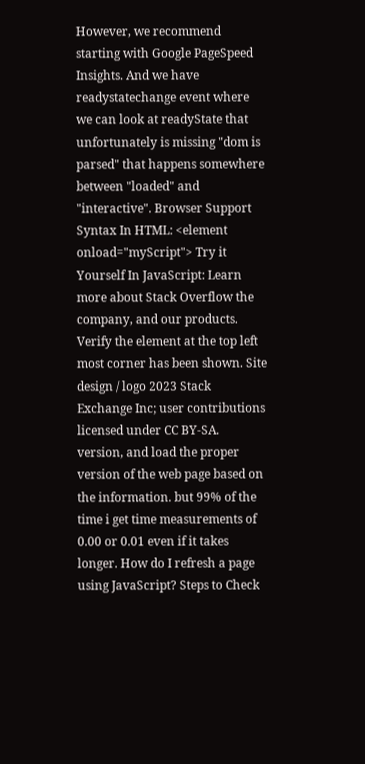However, we recommend starting with Google PageSpeed Insights. And we have readystatechange event where we can look at readyState that unfortunately is missing "dom is parsed" that happens somewhere between "loaded" and "interactive". Browser Support Syntax In HTML: <element onload="myScript"> Try it Yourself In JavaScript: Learn more about Stack Overflow the company, and our products. Verify the element at the top left most corner has been shown. Site design / logo 2023 Stack Exchange Inc; user contributions licensed under CC BY-SA. version, and load the proper version of the web page based on the information. but 99% of the time i get time measurements of 0.00 or 0.01 even if it takes longer. How do I refresh a page using JavaScript? Steps to Check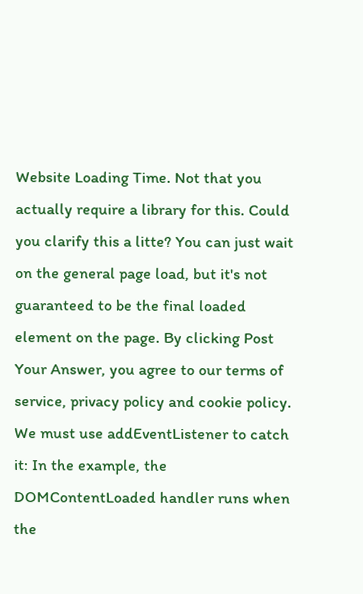Website Loading Time. Not that you actually require a library for this. Could you clarify this a litte? You can just wait on the general page load, but it's not guaranteed to be the final loaded element on the page. By clicking Post Your Answer, you agree to our terms of service, privacy policy and cookie policy. We must use addEventListener to catch it: In the example, the DOMContentLoaded handler runs when the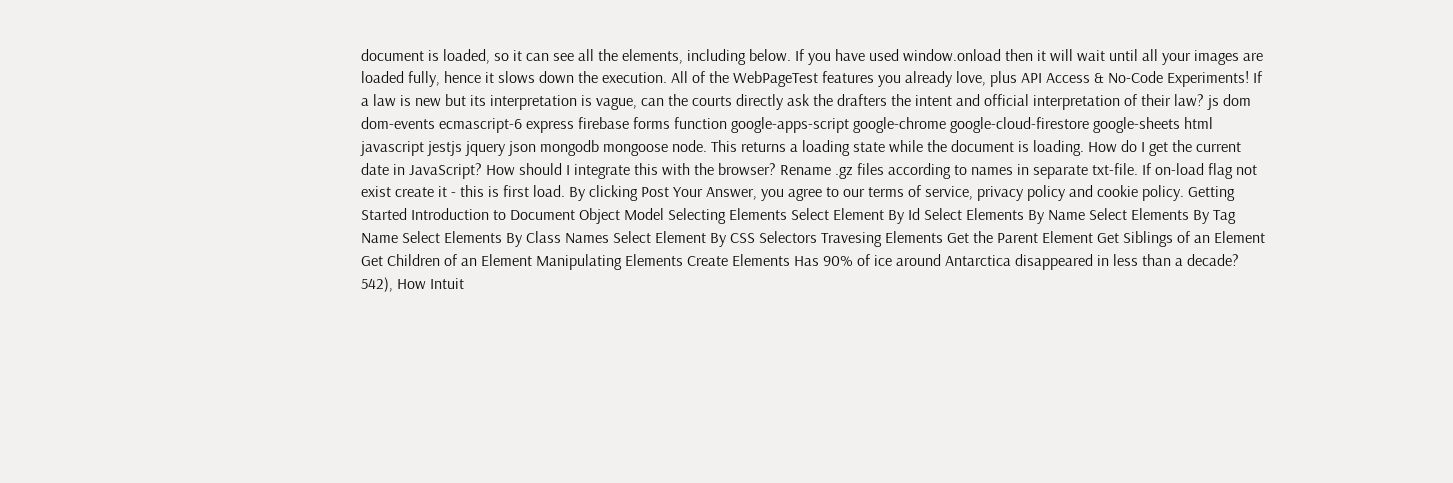document is loaded, so it can see all the elements, including below. If you have used window.onload then it will wait until all your images are loaded fully, hence it slows down the execution. All of the WebPageTest features you already love, plus API Access & No-Code Experiments! If a law is new but its interpretation is vague, can the courts directly ask the drafters the intent and official interpretation of their law? js dom dom-events ecmascript-6 express firebase forms function google-apps-script google-chrome google-cloud-firestore google-sheets html javascript jestjs jquery json mongodb mongoose node. This returns a loading state while the document is loading. How do I get the current date in JavaScript? How should I integrate this with the browser? Rename .gz files according to names in separate txt-file. If on-load flag not exist create it - this is first load. By clicking Post Your Answer, you agree to our terms of service, privacy policy and cookie policy. Getting Started Introduction to Document Object Model Selecting Elements Select Element By Id Select Elements By Name Select Elements By Tag Name Select Elements By Class Names Select Element By CSS Selectors Travesing Elements Get the Parent Element Get Siblings of an Element Get Children of an Element Manipulating Elements Create Elements Has 90% of ice around Antarctica disappeared in less than a decade? 542), How Intuit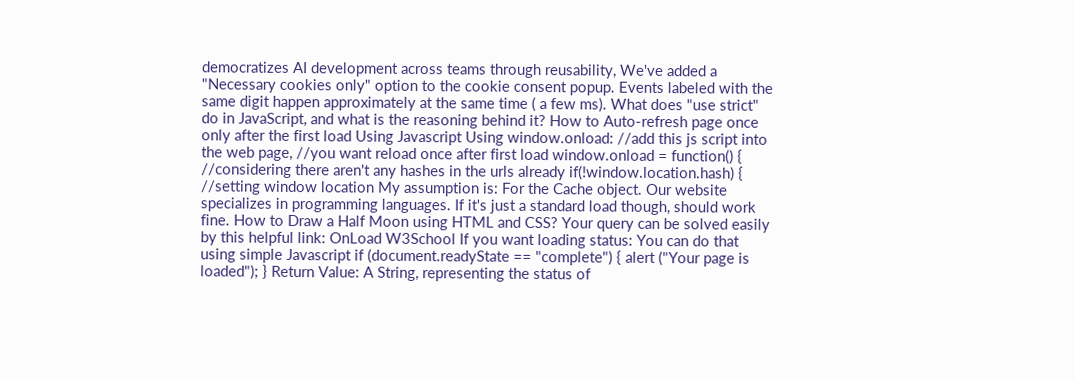democratizes AI development across teams through reusability, We've added a "Necessary cookies only" option to the cookie consent popup. Events labeled with the same digit happen approximately at the same time ( a few ms). What does "use strict" do in JavaScript, and what is the reasoning behind it? How to Auto-refresh page once only after the first load Using Javascript Using window.onload: //add this js script into the web page, //you want reload once after first load window.onload = function() { //considering there aren't any hashes in the urls already if(!window.location.hash) { //setting window location My assumption is: For the Cache object. Our website specializes in programming languages. If it's just a standard load though, should work fine. How to Draw a Half Moon using HTML and CSS? Your query can be solved easily by this helpful link: OnLoad W3School If you want loading status: You can do that using simple Javascript if (document.readyState == "complete") { alert ("Your page is loaded"); } Return Value: A String, representing the status of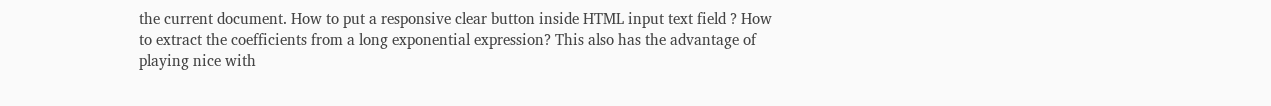the current document. How to put a responsive clear button inside HTML input text field ? How to extract the coefficients from a long exponential expression? This also has the advantage of playing nice with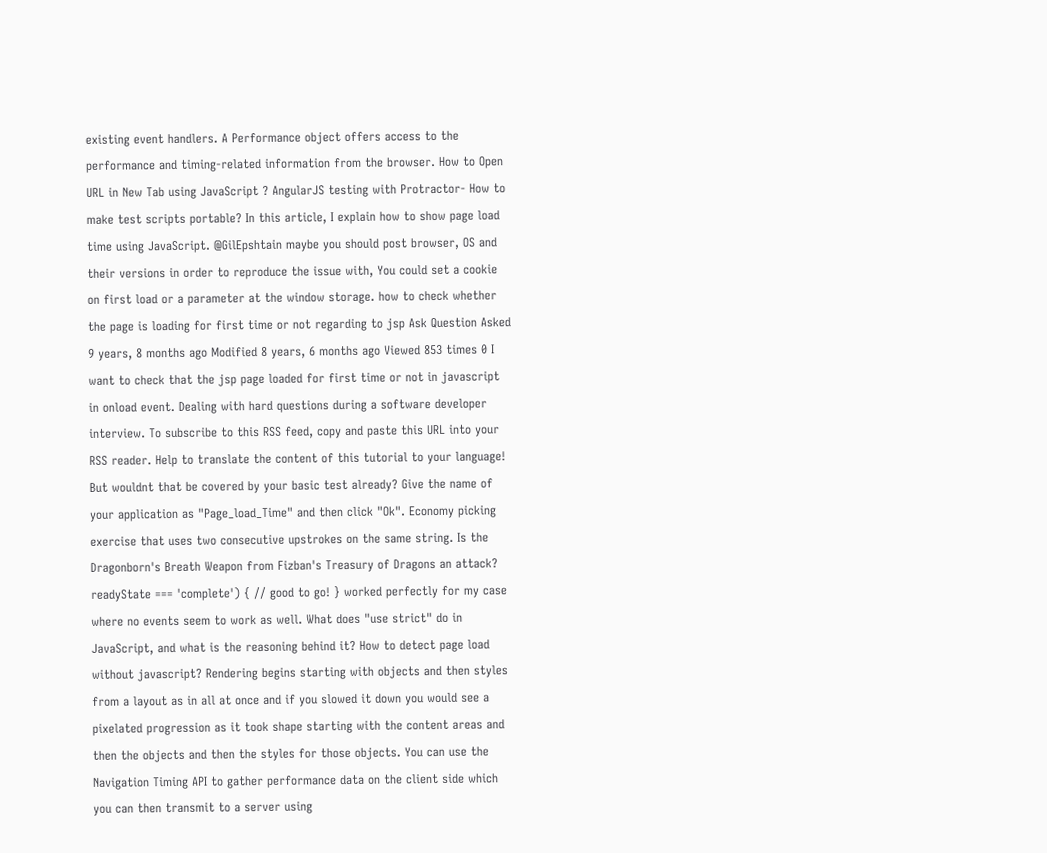existing event handlers. A Performance object offers access to the performance and timing-related information from the browser. How to Open URL in New Tab using JavaScript ? AngularJS testing with Protractor- How to make test scripts portable? In this article, I explain how to show page load time using JavaScript. @GilEpshtain maybe you should post browser, OS and their versions in order to reproduce the issue with, You could set a cookie on first load or a parameter at the window storage. how to check whether the page is loading for first time or not regarding to jsp Ask Question Asked 9 years, 8 months ago Modified 8 years, 6 months ago Viewed 853 times 0 I want to check that the jsp page loaded for first time or not in javascript in onload event. Dealing with hard questions during a software developer interview. To subscribe to this RSS feed, copy and paste this URL into your RSS reader. Help to translate the content of this tutorial to your language! But wouldnt that be covered by your basic test already? Give the name of your application as "Page_load_Time" and then click "Ok". Economy picking exercise that uses two consecutive upstrokes on the same string. Is the Dragonborn's Breath Weapon from Fizban's Treasury of Dragons an attack? readyState === 'complete') { // good to go! } worked perfectly for my case where no events seem to work as well. What does "use strict" do in JavaScript, and what is the reasoning behind it? How to detect page load without javascript? Rendering begins starting with objects and then styles from a layout as in all at once and if you slowed it down you would see a pixelated progression as it took shape starting with the content areas and then the objects and then the styles for those objects. You can use the Navigation Timing API to gather performance data on the client side which you can then transmit to a server using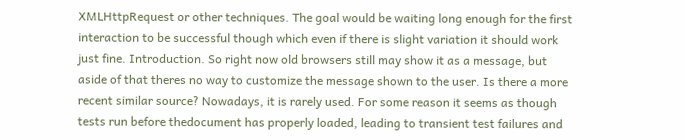XMLHttpRequest or other techniques. The goal would be waiting long enough for the first interaction to be successful though which even if there is slight variation it should work just fine. Introduction. So right now old browsers still may show it as a message, but aside of that theres no way to customize the message shown to the user. Is there a more recent similar source? Nowadays, it is rarely used. For some reason it seems as though tests run before thedocument has properly loaded, leading to transient test failures and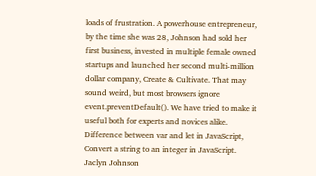loads of frustration. A powerhouse entrepreneur, by the time she was 28, Johnson had sold her first business, invested in multiple female owned startups and launched her second multi-million dollar company, Create & Cultivate. That may sound weird, but most browsers ignore event.preventDefault(). We have tried to make it useful both for experts and novices alike. Difference between var and let in JavaScript, Convert a string to an integer in JavaScript. Jaclyn Johnson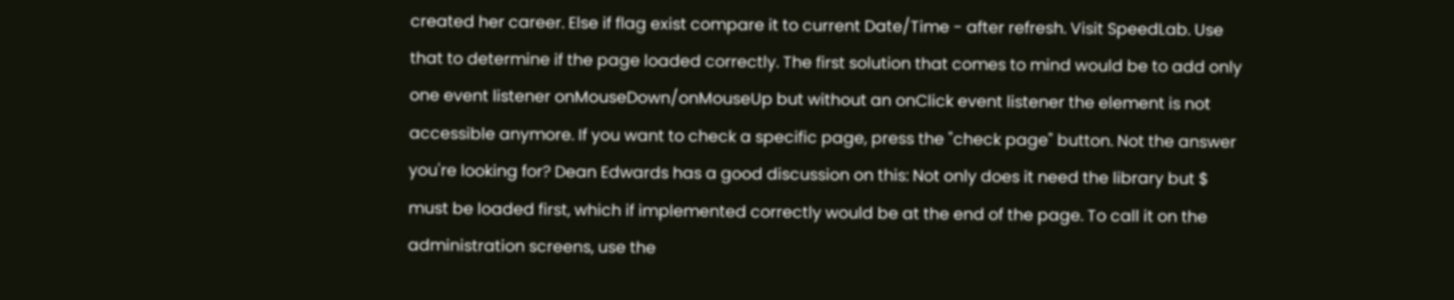created her career. Else if flag exist compare it to current Date/Time - after refresh. Visit SpeedLab. Use that to determine if the page loaded correctly. The first solution that comes to mind would be to add only one event listener onMouseDown/onMouseUp but without an onClick event listener the element is not accessible anymore. If you want to check a specific page, press the "check page" button. Not the answer you're looking for? Dean Edwards has a good discussion on this: Not only does it need the library but $ must be loaded first, which if implemented correctly would be at the end of the page. To call it on the administration screens, use the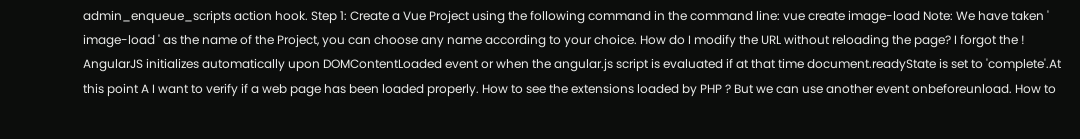admin_enqueue_scripts action hook. Step 1: Create a Vue Project using the following command in the command line: vue create image-load Note: We have taken ' image-load ' as the name of the Project, you can choose any name according to your choice. How do I modify the URL without reloading the page? I forgot the ! AngularJS initializes automatically upon DOMContentLoaded event or when the angular.js script is evaluated if at that time document.readyState is set to 'complete'.At this point A I want to verify if a web page has been loaded properly. How to see the extensions loaded by PHP ? But we can use another event onbeforeunload. How to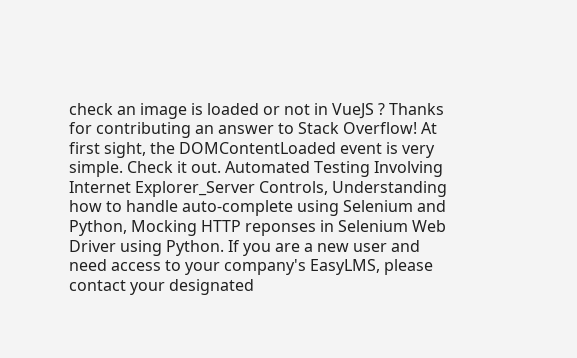check an image is loaded or not in VueJS ? Thanks for contributing an answer to Stack Overflow! At first sight, the DOMContentLoaded event is very simple. Check it out. Automated Testing Involving Internet Explorer_Server Controls, Understanding how to handle auto-complete using Selenium and Python, Mocking HTTP reponses in Selenium Web Driver using Python. If you are a new user and need access to your company's EasyLMS, please contact your designated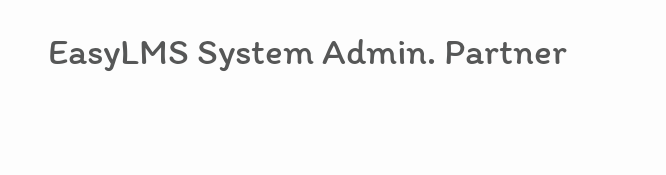EasyLMS System Admin. Partner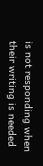is not responding when their writing is needed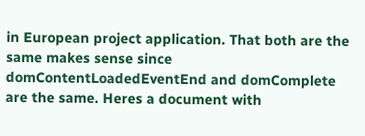in European project application. That both are the same makes sense since domContentLoadedEventEnd and domComplete are the same. Heres a document with